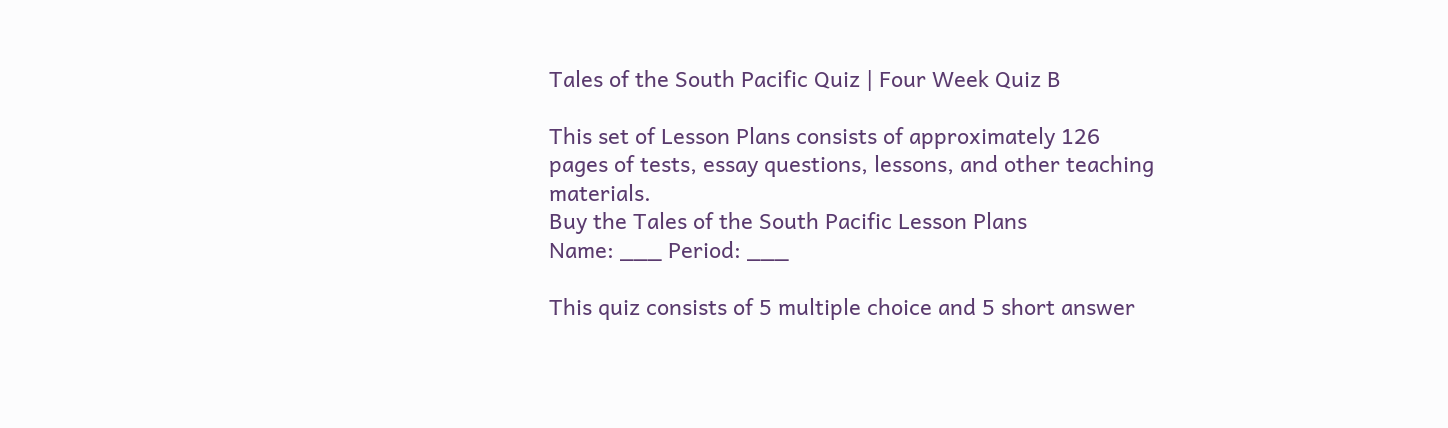Tales of the South Pacific Quiz | Four Week Quiz B

This set of Lesson Plans consists of approximately 126 pages of tests, essay questions, lessons, and other teaching materials.
Buy the Tales of the South Pacific Lesson Plans
Name: ___ Period: ___

This quiz consists of 5 multiple choice and 5 short answer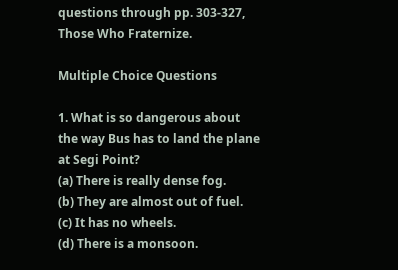questions through pp. 303-327, Those Who Fraternize.

Multiple Choice Questions

1. What is so dangerous about the way Bus has to land the plane at Segi Point?
(a) There is really dense fog.
(b) They are almost out of fuel.
(c) It has no wheels.
(d) There is a monsoon.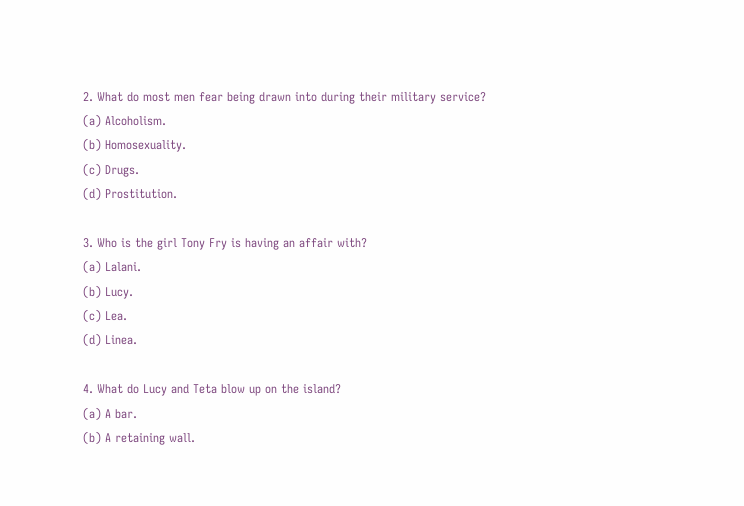2. What do most men fear being drawn into during their military service?
(a) Alcoholism.
(b) Homosexuality.
(c) Drugs.
(d) Prostitution.

3. Who is the girl Tony Fry is having an affair with?
(a) Lalani.
(b) Lucy.
(c) Lea.
(d) Linea.

4. What do Lucy and Teta blow up on the island?
(a) A bar.
(b) A retaining wall.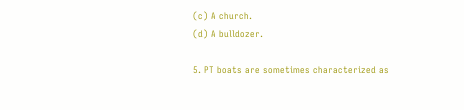(c) A church.
(d) A bulldozer.

5. PT boats are sometimes characterized as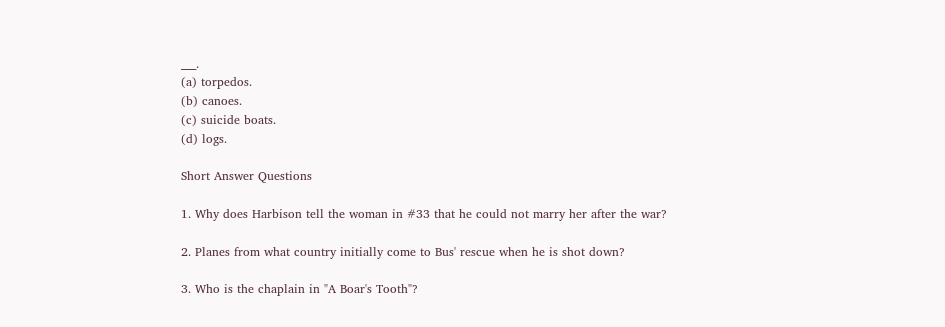___.
(a) torpedos.
(b) canoes.
(c) suicide boats.
(d) logs.

Short Answer Questions

1. Why does Harbison tell the woman in #33 that he could not marry her after the war?

2. Planes from what country initially come to Bus' rescue when he is shot down?

3. Who is the chaplain in "A Boar's Tooth"?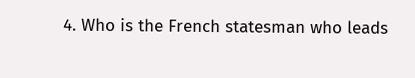4. Who is the French statesman who leads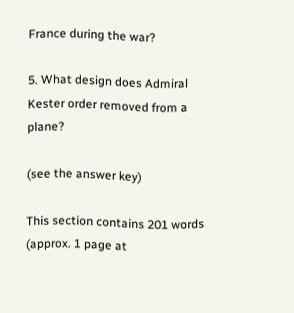France during the war?

5. What design does Admiral Kester order removed from a plane?

(see the answer key)

This section contains 201 words
(approx. 1 page at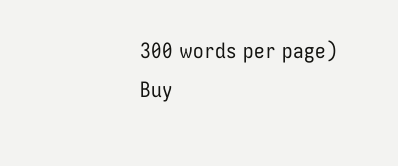300 words per page)
Buy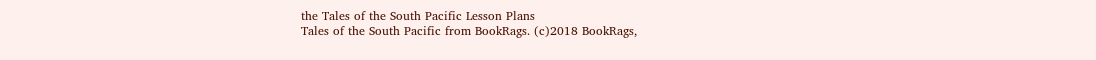the Tales of the South Pacific Lesson Plans
Tales of the South Pacific from BookRags. (c)2018 BookRags,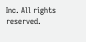Inc. All rights reserved.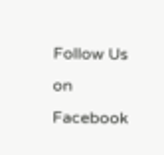Follow Us on Facebook